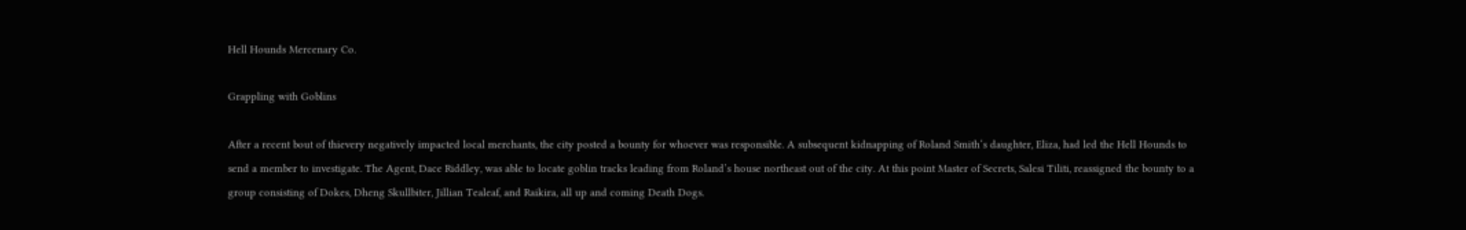Hell Hounds Mercenary Co.

Grappling with Goblins

After a recent bout of thievery negatively impacted local merchants, the city posted a bounty for whoever was responsible. A subsequent kidnapping of Roland Smith‘s daughter, Eliza, had led the Hell Hounds to send a member to investigate. The Agent, Dace Riddley, was able to locate goblin tracks leading from Roland’s house northeast out of the city. At this point Master of Secrets, Salesi Tiliti, reassigned the bounty to a group consisting of Dokes, Dheng Skullbiter, Jillian Tealeaf, and Raikira, all up and coming Death Dogs.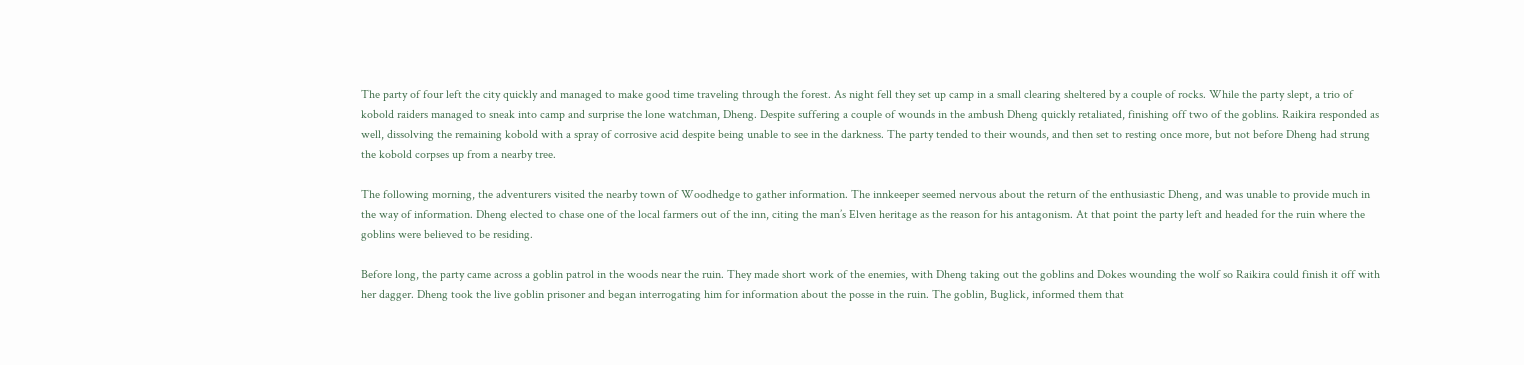The party of four left the city quickly and managed to make good time traveling through the forest. As night fell they set up camp in a small clearing sheltered by a couple of rocks. While the party slept, a trio of kobold raiders managed to sneak into camp and surprise the lone watchman, Dheng. Despite suffering a couple of wounds in the ambush Dheng quickly retaliated, finishing off two of the goblins. Raikira responded as well, dissolving the remaining kobold with a spray of corrosive acid despite being unable to see in the darkness. The party tended to their wounds, and then set to resting once more, but not before Dheng had strung the kobold corpses up from a nearby tree.

The following morning, the adventurers visited the nearby town of Woodhedge to gather information. The innkeeper seemed nervous about the return of the enthusiastic Dheng, and was unable to provide much in the way of information. Dheng elected to chase one of the local farmers out of the inn, citing the man’s Elven heritage as the reason for his antagonism. At that point the party left and headed for the ruin where the goblins were believed to be residing.

Before long, the party came across a goblin patrol in the woods near the ruin. They made short work of the enemies, with Dheng taking out the goblins and Dokes wounding the wolf so Raikira could finish it off with her dagger. Dheng took the live goblin prisoner and began interrogating him for information about the posse in the ruin. The goblin, Buglick, informed them that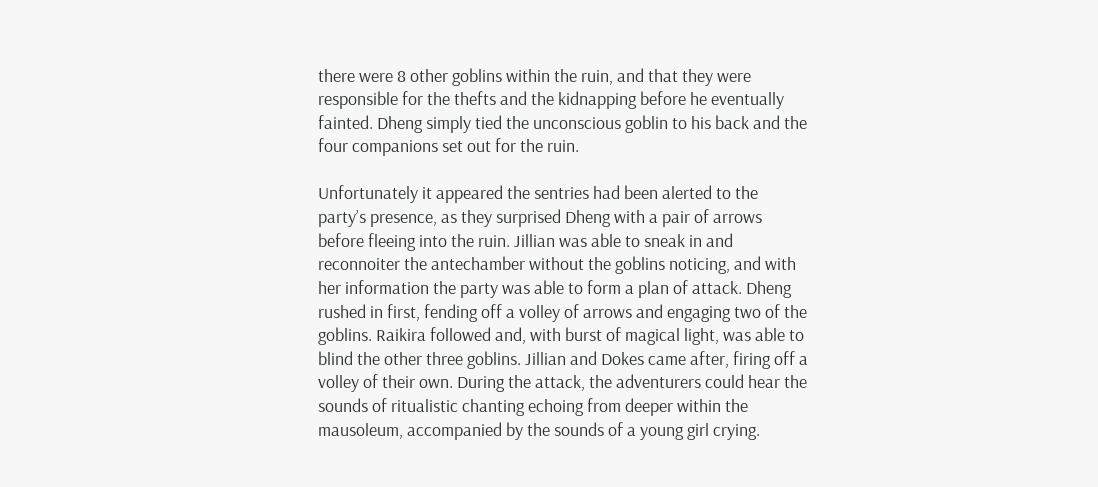there were 8 other goblins within the ruin, and that they were responsible for the thefts and the kidnapping before he eventually fainted. Dheng simply tied the unconscious goblin to his back and the four companions set out for the ruin.

Unfortunately it appeared the sentries had been alerted to the party’s presence, as they surprised Dheng with a pair of arrows before fleeing into the ruin. Jillian was able to sneak in and reconnoiter the antechamber without the goblins noticing, and with her information the party was able to form a plan of attack. Dheng rushed in first, fending off a volley of arrows and engaging two of the goblins. Raikira followed and, with burst of magical light, was able to blind the other three goblins. Jillian and Dokes came after, firing off a volley of their own. During the attack, the adventurers could hear the sounds of ritualistic chanting echoing from deeper within the mausoleum, accompanied by the sounds of a young girl crying.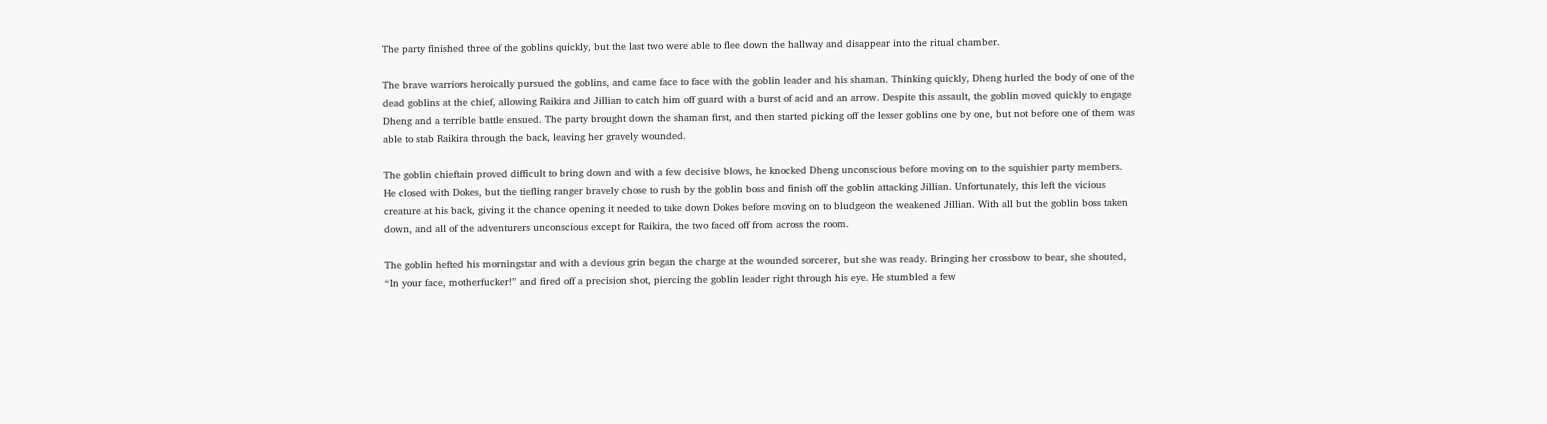The party finished three of the goblins quickly, but the last two were able to flee down the hallway and disappear into the ritual chamber.

The brave warriors heroically pursued the goblins, and came face to face with the goblin leader and his shaman. Thinking quickly, Dheng hurled the body of one of the dead goblins at the chief, allowing Raikira and Jillian to catch him off guard with a burst of acid and an arrow. Despite this assault, the goblin moved quickly to engage Dheng and a terrible battle ensued. The party brought down the shaman first, and then started picking off the lesser goblins one by one, but not before one of them was able to stab Raikira through the back, leaving her gravely wounded.

The goblin chieftain proved difficult to bring down and with a few decisive blows, he knocked Dheng unconscious before moving on to the squishier party members. He closed with Dokes, but the tiefling ranger bravely chose to rush by the goblin boss and finish off the goblin attacking Jillian. Unfortunately, this left the vicious creature at his back, giving it the chance opening it needed to take down Dokes before moving on to bludgeon the weakened Jillian. With all but the goblin boss taken down, and all of the adventurers unconscious except for Raikira, the two faced off from across the room.

The goblin hefted his morningstar and with a devious grin began the charge at the wounded sorcerer, but she was ready. Bringing her crossbow to bear, she shouted, “In your face, motherfucker!” and fired off a precision shot, piercing the goblin leader right through his eye. He stumbled a few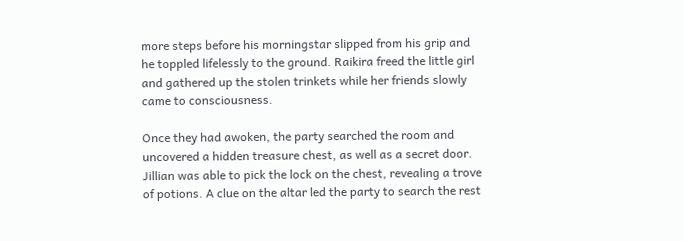more steps before his morningstar slipped from his grip and he toppled lifelessly to the ground. Raikira freed the little girl and gathered up the stolen trinkets while her friends slowly came to consciousness.

Once they had awoken, the party searched the room and uncovered a hidden treasure chest, as well as a secret door. Jillian was able to pick the lock on the chest, revealing a trove of potions. A clue on the altar led the party to search the rest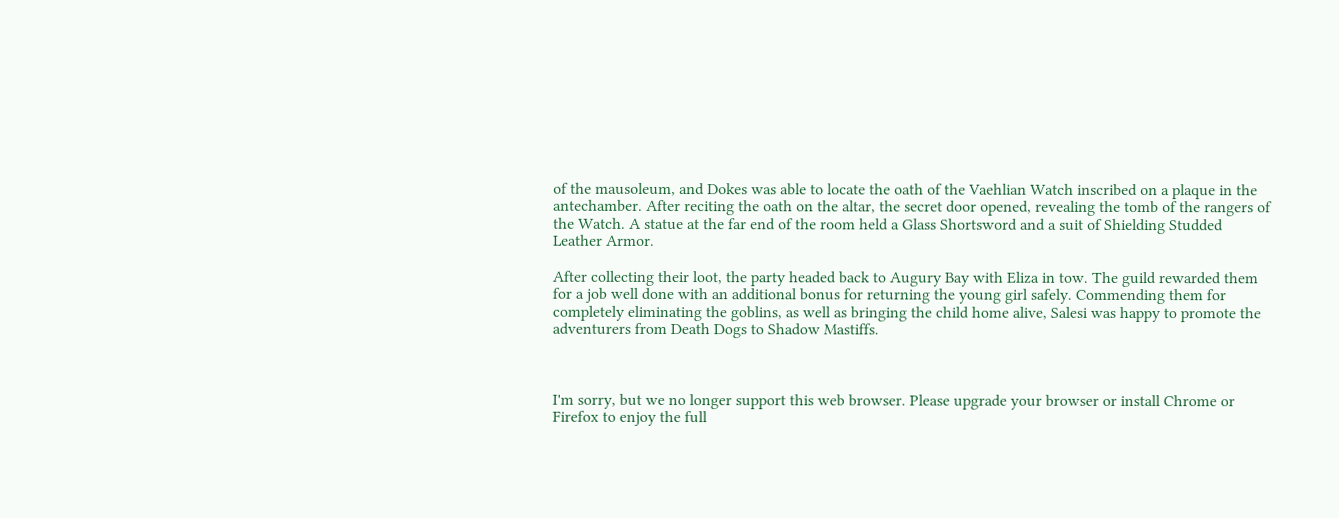of the mausoleum, and Dokes was able to locate the oath of the Vaehlian Watch inscribed on a plaque in the antechamber. After reciting the oath on the altar, the secret door opened, revealing the tomb of the rangers of the Watch. A statue at the far end of the room held a Glass Shortsword and a suit of Shielding Studded Leather Armor.

After collecting their loot, the party headed back to Augury Bay with Eliza in tow. The guild rewarded them for a job well done with an additional bonus for returning the young girl safely. Commending them for completely eliminating the goblins, as well as bringing the child home alive, Salesi was happy to promote the adventurers from Death Dogs to Shadow Mastiffs.



I'm sorry, but we no longer support this web browser. Please upgrade your browser or install Chrome or Firefox to enjoy the full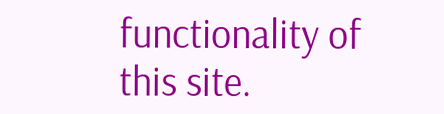functionality of this site.